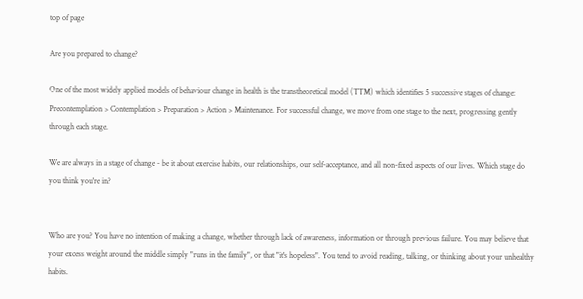top of page

Are you prepared to change?

One of the most widely applied models of behaviour change in health is the transtheoretical model (TTM) which identifies 5 successive stages of change: Precontemplation > Contemplation > Preparation > Action > Maintenance. For successful change, we move from one stage to the next, progressing gently through each stage.

We are always in a stage of change - be it about exercise habits, our relationships, our self-acceptance, and all non-fixed aspects of our lives. Which stage do you think you're in?


Who are you? You have no intention of making a change, whether through lack of awareness, information or through previous failure. You may believe that your excess weight around the middle simply "runs in the family", or that "it's hopeless". You tend to avoid reading, talking, or thinking about your unhealthy habits.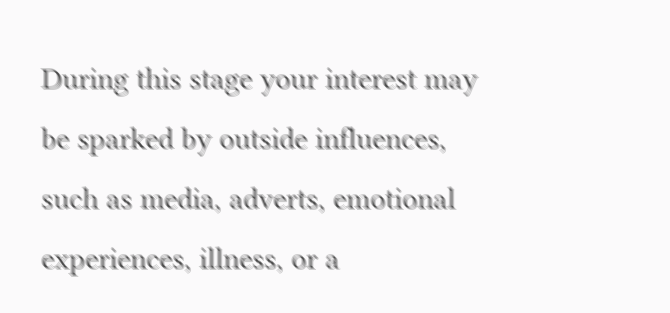During this stage your interest may be sparked by outside influences, such as media, adverts, emotional experiences, illness, or a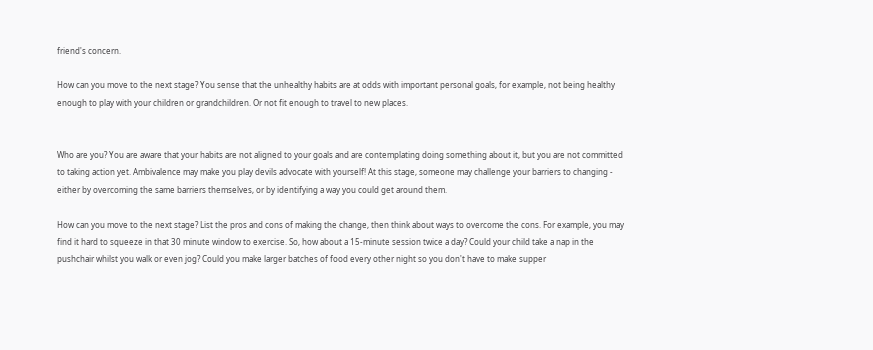friend's concern.

How can you move to the next stage? You sense that the unhealthy habits are at odds with important personal goals, for example, not being healthy enough to play with your children or grandchildren. Or not fit enough to travel to new places.


Who are you? You are aware that your habits are not aligned to your goals and are contemplating doing something about it, but you are not committed to taking action yet. Ambivalence may make you play devils advocate with yourself! At this stage, someone may challenge your barriers to changing - either by overcoming the same barriers themselves, or by identifying a way you could get around them.

How can you move to the next stage? List the pros and cons of making the change, then think about ways to overcome the cons. For example, you may find it hard to squeeze in that 30 minute window to exercise. So, how about a 15-minute session twice a day? Could your child take a nap in the pushchair whilst you walk or even jog? Could you make larger batches of food every other night so you don't have to make supper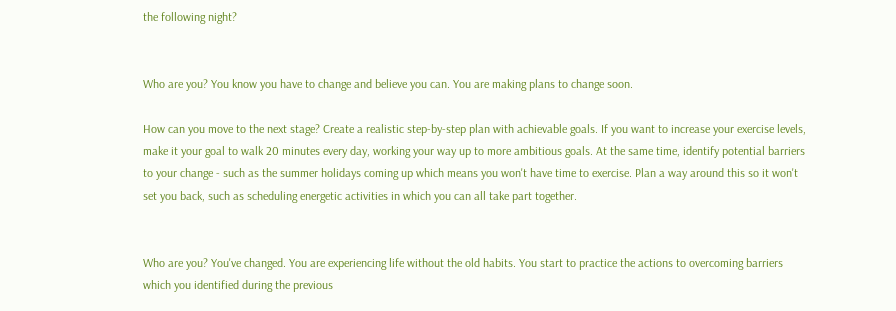the following night?


Who are you? You know you have to change and believe you can. You are making plans to change soon.

How can you move to the next stage? Create a realistic step-by-step plan with achievable goals. If you want to increase your exercise levels, make it your goal to walk 20 minutes every day, working your way up to more ambitious goals. At the same time, identify potential barriers to your change - such as the summer holidays coming up which means you won't have time to exercise. Plan a way around this so it won't set you back, such as scheduling energetic activities in which you can all take part together.


Who are you? You've changed. You are experiencing life without the old habits. You start to practice the actions to overcoming barriers which you identified during the previous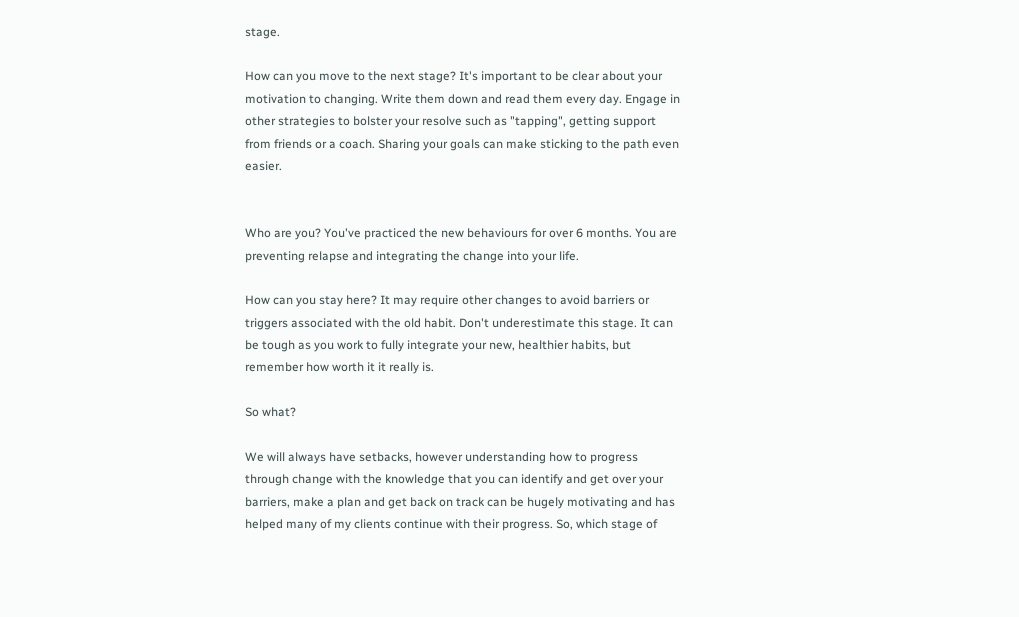stage.

How can you move to the next stage? It's important to be clear about your motivation to changing. Write them down and read them every day. Engage in other strategies to bolster your resolve such as "tapping", getting support from friends or a coach. Sharing your goals can make sticking to the path even easier.


Who are you? You've practiced the new behaviours for over 6 months. You are preventing relapse and integrating the change into your life.

How can you stay here? It may require other changes to avoid barriers or triggers associated with the old habit. Don't underestimate this stage. It can be tough as you work to fully integrate your new, healthier habits, but remember how worth it it really is.

So what?

We will always have setbacks, however understanding how to progress through change with the knowledge that you can identify and get over your barriers, make a plan and get back on track can be hugely motivating and has helped many of my clients continue with their progress. So, which stage of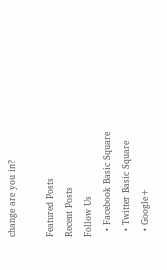change are you in?

Featured Posts
Recent Posts
Follow Us
  • Facebook Basic Square
  • Twitter Basic Square
  • Google+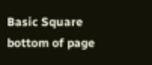Basic Square
bottom of page